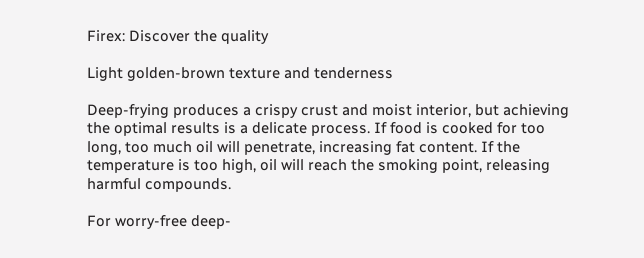Firex: Discover the quality

Light golden-brown texture and tenderness

Deep-frying produces a crispy crust and moist interior, but achieving the optimal results is a delicate process. If food is cooked for too long, too much oil will penetrate, increasing fat content. If the temperature is too high, oil will reach the smoking point, releasing harmful compounds.

For worry-free deep-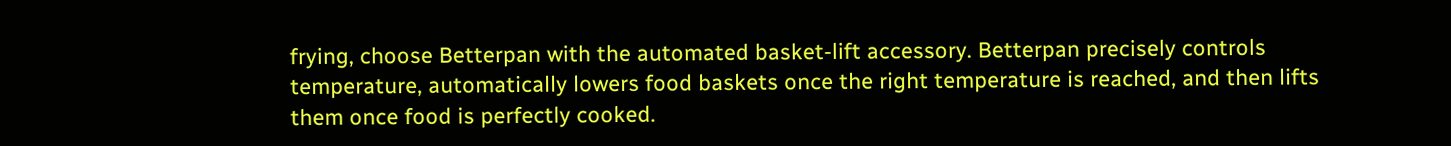frying, choose Betterpan with the automated basket-lift accessory. Betterpan precisely controls temperature, automatically lowers food baskets once the right temperature is reached, and then lifts them once food is perfectly cooked.